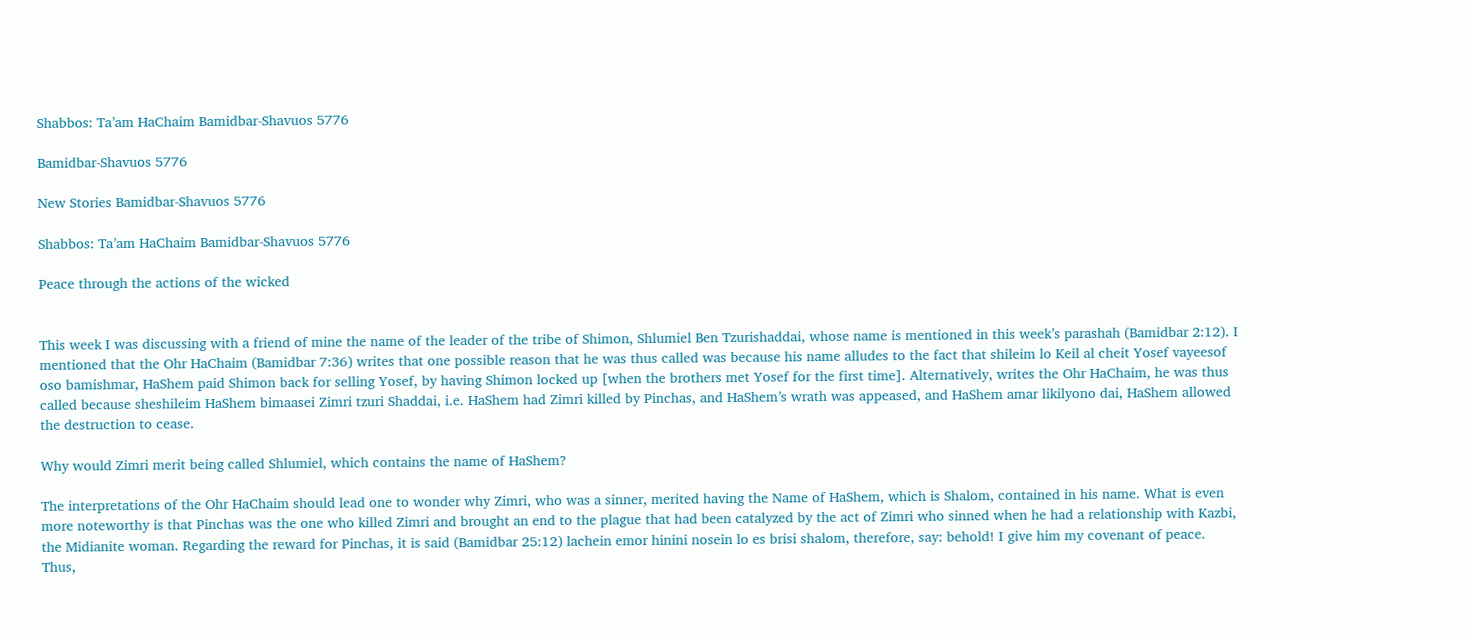Shabbos: Ta’am HaChaim Bamidbar-Shavuos 5776

Bamidbar-Shavuos 5776

New Stories Bamidbar-Shavuos 5776

Shabbos: Ta’am HaChaim Bamidbar-Shavuos 5776

Peace through the actions of the wicked


This week I was discussing with a friend of mine the name of the leader of the tribe of Shimon, Shlumiel Ben Tzurishaddai, whose name is mentioned in this week’s parashah (Bamidbar 2:12). I mentioned that the Ohr HaChaim (Bamidbar 7:36) writes that one possible reason that he was thus called was because his name alludes to the fact that shileim lo Keil al cheit Yosef vayeesof oso bamishmar, HaShem paid Shimon back for selling Yosef, by having Shimon locked up [when the brothers met Yosef for the first time]. Alternatively, writes the Ohr HaChaim, he was thus called because sheshileim HaShem bimaasei Zimri tzuri Shaddai, i.e. HaShem had Zimri killed by Pinchas, and HaShem’s wrath was appeased, and HaShem amar likilyono dai, HaShem allowed the destruction to cease.

Why would Zimri merit being called Shlumiel, which contains the name of HaShem?

The interpretations of the Ohr HaChaim should lead one to wonder why Zimri, who was a sinner, merited having the Name of HaShem, which is Shalom, contained in his name. What is even more noteworthy is that Pinchas was the one who killed Zimri and brought an end to the plague that had been catalyzed by the act of Zimri who sinned when he had a relationship with Kazbi, the Midianite woman. Regarding the reward for Pinchas, it is said (Bamidbar 25:12) lachein emor hinini nosein lo es brisi shalom, therefore, say: behold! I give him my covenant of peace. Thus,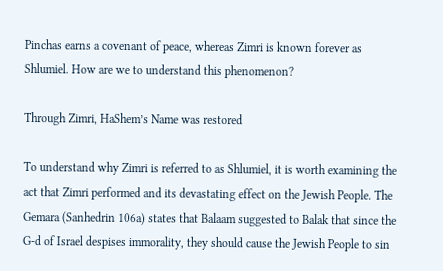Pinchas earns a covenant of peace, whereas Zimri is known forever as Shlumiel. How are we to understand this phenomenon?

Through Zimri, HaShem’s Name was restored

To understand why Zimri is referred to as Shlumiel, it is worth examining the act that Zimri performed and its devastating effect on the Jewish People. The Gemara (Sanhedrin 106a) states that Balaam suggested to Balak that since the G-d of Israel despises immorality, they should cause the Jewish People to sin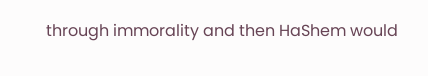through immorality and then HaShem would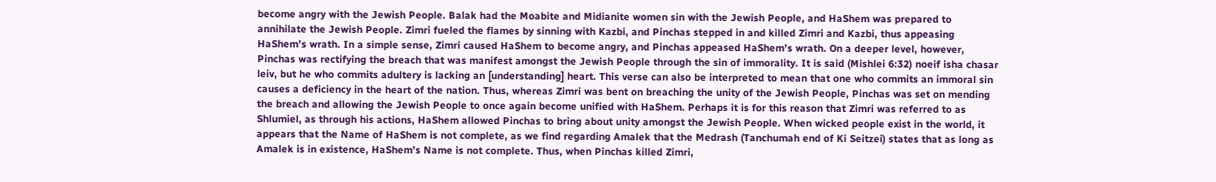become angry with the Jewish People. Balak had the Moabite and Midianite women sin with the Jewish People, and HaShem was prepared to annihilate the Jewish People. Zimri fueled the flames by sinning with Kazbi, and Pinchas stepped in and killed Zimri and Kazbi, thus appeasing HaShem’s wrath. In a simple sense, Zimri caused HaShem to become angry, and Pinchas appeased HaShem’s wrath. On a deeper level, however, Pinchas was rectifying the breach that was manifest amongst the Jewish People through the sin of immorality. It is said (Mishlei 6:32) noeif isha chasar leiv, but he who commits adultery is lacking an [understanding] heart. This verse can also be interpreted to mean that one who commits an immoral sin causes a deficiency in the heart of the nation. Thus, whereas Zimri was bent on breaching the unity of the Jewish People, Pinchas was set on mending the breach and allowing the Jewish People to once again become unified with HaShem. Perhaps it is for this reason that Zimri was referred to as Shlumiel, as through his actions, HaShem allowed Pinchas to bring about unity amongst the Jewish People. When wicked people exist in the world, it appears that the Name of HaShem is not complete, as we find regarding Amalek that the Medrash (Tanchumah end of Ki Seitzei) states that as long as Amalek is in existence, HaShem’s Name is not complete. Thus, when Pinchas killed Zimri,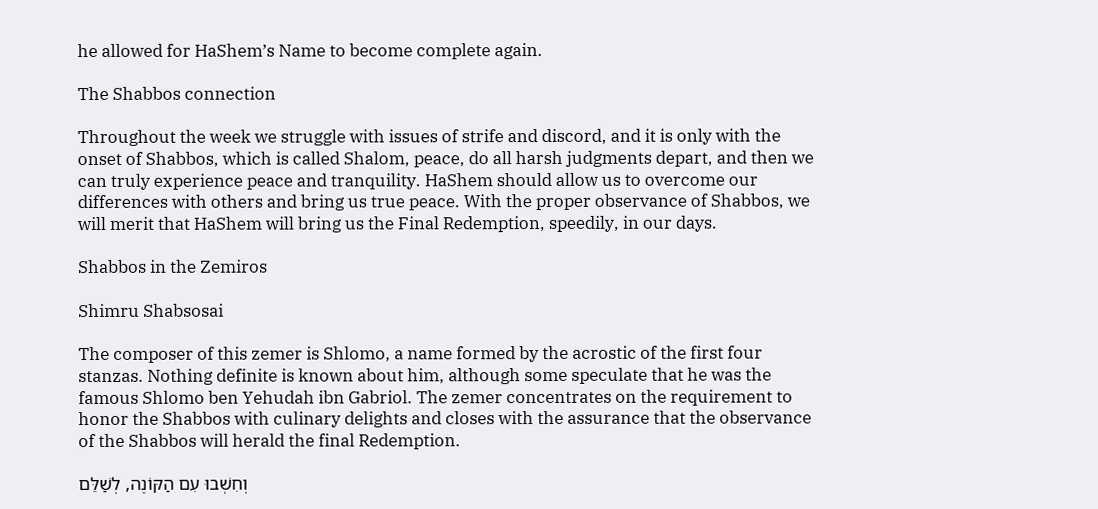he allowed for HaShem’s Name to become complete again.

The Shabbos connection

Throughout the week we struggle with issues of strife and discord, and it is only with the onset of Shabbos, which is called Shalom, peace, do all harsh judgments depart, and then we can truly experience peace and tranquility. HaShem should allow us to overcome our differences with others and bring us true peace. With the proper observance of Shabbos, we will merit that HaShem will bring us the Final Redemption, speedily, in our days.

Shabbos in the Zemiros

Shimru Shabsosai

The composer of this zemer is Shlomo, a name formed by the acrostic of the first four stanzas. Nothing definite is known about him, although some speculate that he was the famous Shlomo ben Yehudah ibn Gabriol. The zemer concentrates on the requirement to honor the Shabbos with culinary delights and closes with the assurance that the observance of the Shabbos will herald the final Redemption.

וְחִשְׁבוּ עִם הַקּוֹנֶה, לְשַׁלֵּם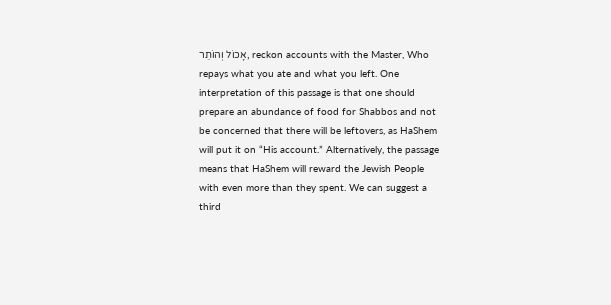אָכוֹל וְהוֹתֵר, reckon accounts with the Master, Who repays what you ate and what you left. One interpretation of this passage is that one should prepare an abundance of food for Shabbos and not be concerned that there will be leftovers, as HaShem will put it on “His account.” Alternatively, the passage means that HaShem will reward the Jewish People with even more than they spent. We can suggest a third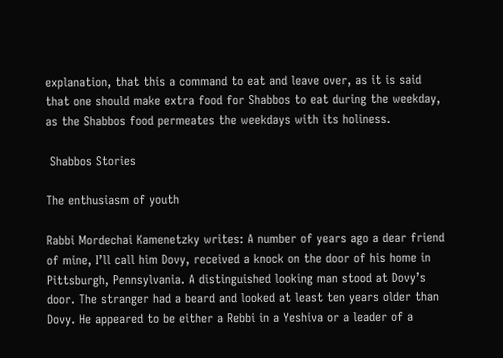explanation, that this a command to eat and leave over, as it is said that one should make extra food for Shabbos to eat during the weekday, as the Shabbos food permeates the weekdays with its holiness.

 Shabbos Stories

The enthusiasm of youth

Rabbi Mordechai Kamenetzky writes: A number of years ago a dear friend of mine, I’ll call him Dovy, received a knock on the door of his home in Pittsburgh, Pennsylvania. A distinguished looking man stood at Dovy’s door. The stranger had a beard and looked at least ten years older than Dovy. He appeared to be either a Rebbi in a Yeshiva or a leader of a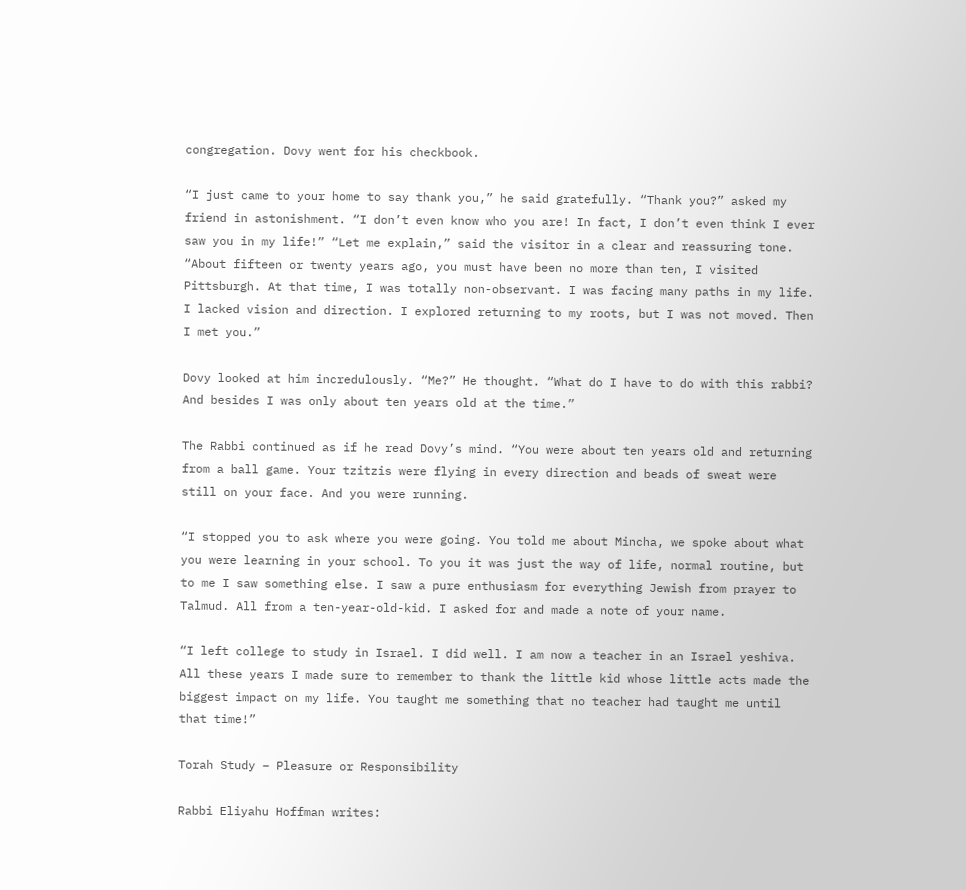congregation. Dovy went for his checkbook.

“I just came to your home to say thank you,” he said gratefully. “Thank you?” asked my friend in astonishment. “I don’t even know who you are! In fact, I don’t even think I ever saw you in my life!” “Let me explain,” said the visitor in a clear and reassuring tone. “About fifteen or twenty years ago, you must have been no more than ten, I visited Pittsburgh. At that time, I was totally non-observant. I was facing many paths in my life. I lacked vision and direction. I explored returning to my roots, but I was not moved. Then I met you.”

Dovy looked at him incredulously. “Me?” He thought. “What do I have to do with this rabbi? And besides I was only about ten years old at the time.”

The Rabbi continued as if he read Dovy’s mind. “You were about ten years old and returning from a ball game. Your tzitzis were flying in every direction and beads of sweat were still on your face. And you were running.

“I stopped you to ask where you were going. You told me about Mincha, we spoke about what you were learning in your school. To you it was just the way of life, normal routine, but to me I saw something else. I saw a pure enthusiasm for everything Jewish from prayer to Talmud. All from a ten-year-old-kid. I asked for and made a note of your name.

“I left college to study in Israel. I did well. I am now a teacher in an Israel yeshiva. All these years I made sure to remember to thank the little kid whose little acts made the biggest impact on my life. You taught me something that no teacher had taught me until that time!”

Torah Study – Pleasure or Responsibility

Rabbi Eliyahu Hoffman writes: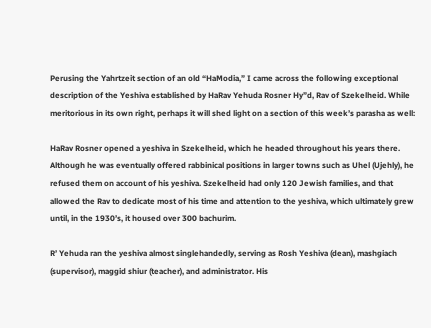Perusing the Yahrtzeit section of an old “HaModia,” I came across the following exceptional description of the Yeshiva established by HaRav Yehuda Rosner Hy”d, Rav of Szekelheid. While meritorious in its own right, perhaps it will shed light on a section of this week’s parasha as well:

HaRav Rosner opened a yeshiva in Szekelheid, which he headed throughout his years there. Although he was eventually offered rabbinical positions in larger towns such as Uhel (Ujehly), he refused them on account of his yeshiva. Szekelheid had only 120 Jewish families, and that allowed the Rav to dedicate most of his time and attention to the yeshiva, which ultimately grew until, in the 1930’s, it housed over 300 bachurim.

R’ Yehuda ran the yeshiva almost singlehandedly, serving as Rosh Yeshiva (dean), mashgiach (supervisor), maggid shiur (teacher), and administrator. His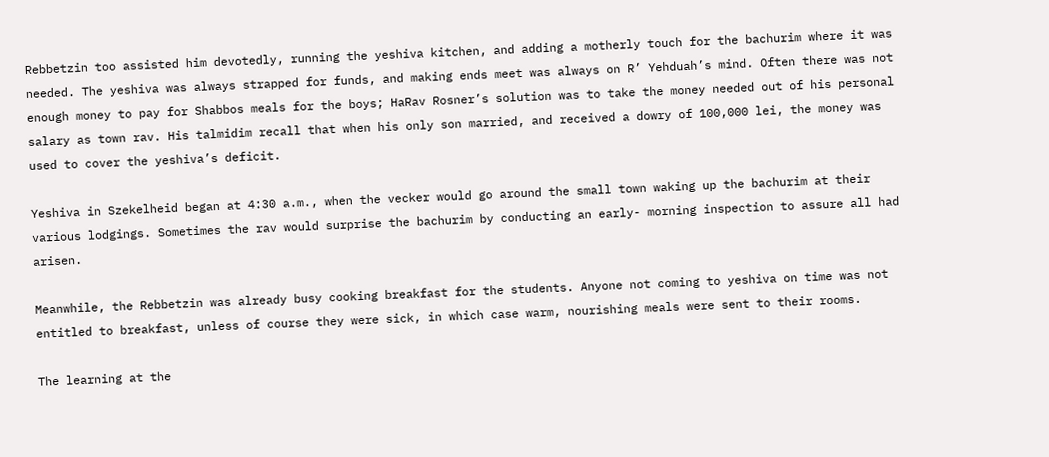Rebbetzin too assisted him devotedly, running the yeshiva kitchen, and adding a motherly touch for the bachurim where it was needed. The yeshiva was always strapped for funds, and making ends meet was always on R’ Yehduah’s mind. Often there was not enough money to pay for Shabbos meals for the boys; HaRav Rosner’s solution was to take the money needed out of his personal salary as town rav. His talmidim recall that when his only son married, and received a dowry of 100,000 lei, the money was used to cover the yeshiva’s deficit.

Yeshiva in Szekelheid began at 4:30 a.m., when the vecker would go around the small town waking up the bachurim at their various lodgings. Sometimes the rav would surprise the bachurim by conducting an early- morning inspection to assure all had arisen.

Meanwhile, the Rebbetzin was already busy cooking breakfast for the students. Anyone not coming to yeshiva on time was not entitled to breakfast, unless of course they were sick, in which case warm, nourishing meals were sent to their rooms.

The learning at the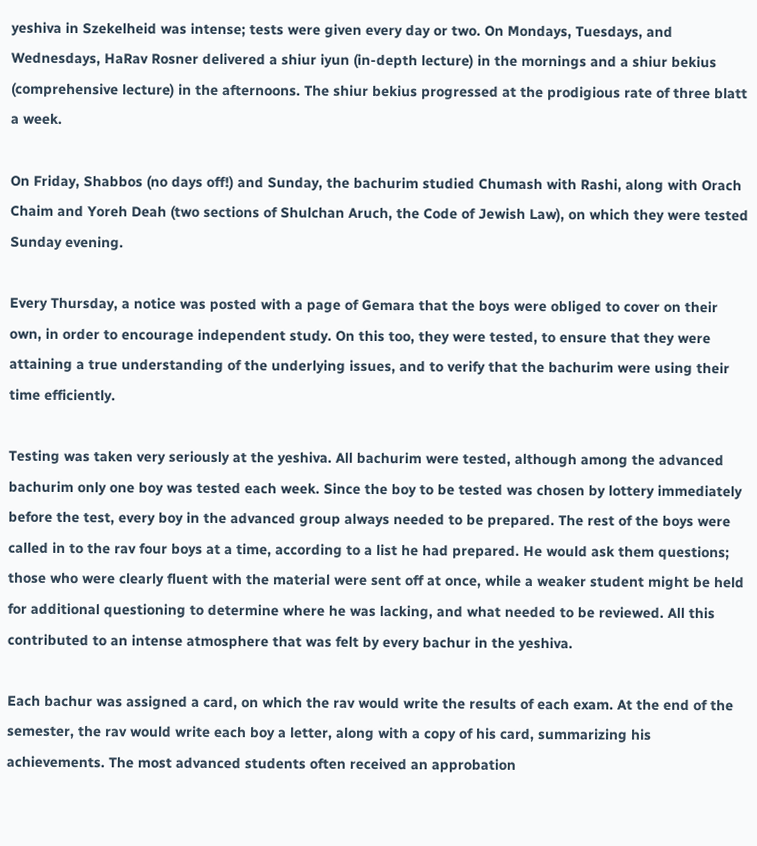yeshiva in Szekelheid was intense; tests were given every day or two. On Mondays, Tuesdays, and Wednesdays, HaRav Rosner delivered a shiur iyun (in-depth lecture) in the mornings and a shiur bekius (comprehensive lecture) in the afternoons. The shiur bekius progressed at the prodigious rate of three blatt a week.

On Friday, Shabbos (no days off!) and Sunday, the bachurim studied Chumash with Rashi, along with Orach Chaim and Yoreh Deah (two sections of Shulchan Aruch, the Code of Jewish Law), on which they were tested Sunday evening.

Every Thursday, a notice was posted with a page of Gemara that the boys were obliged to cover on their own, in order to encourage independent study. On this too, they were tested, to ensure that they were attaining a true understanding of the underlying issues, and to verify that the bachurim were using their time efficiently.

Testing was taken very seriously at the yeshiva. All bachurim were tested, although among the advanced bachurim only one boy was tested each week. Since the boy to be tested was chosen by lottery immediately before the test, every boy in the advanced group always needed to be prepared. The rest of the boys were called in to the rav four boys at a time, according to a list he had prepared. He would ask them questions; those who were clearly fluent with the material were sent off at once, while a weaker student might be held for additional questioning to determine where he was lacking, and what needed to be reviewed. All this contributed to an intense atmosphere that was felt by every bachur in the yeshiva.

Each bachur was assigned a card, on which the rav would write the results of each exam. At the end of the semester, the rav would write each boy a letter, along with a copy of his card, summarizing his achievements. The most advanced students often received an approbation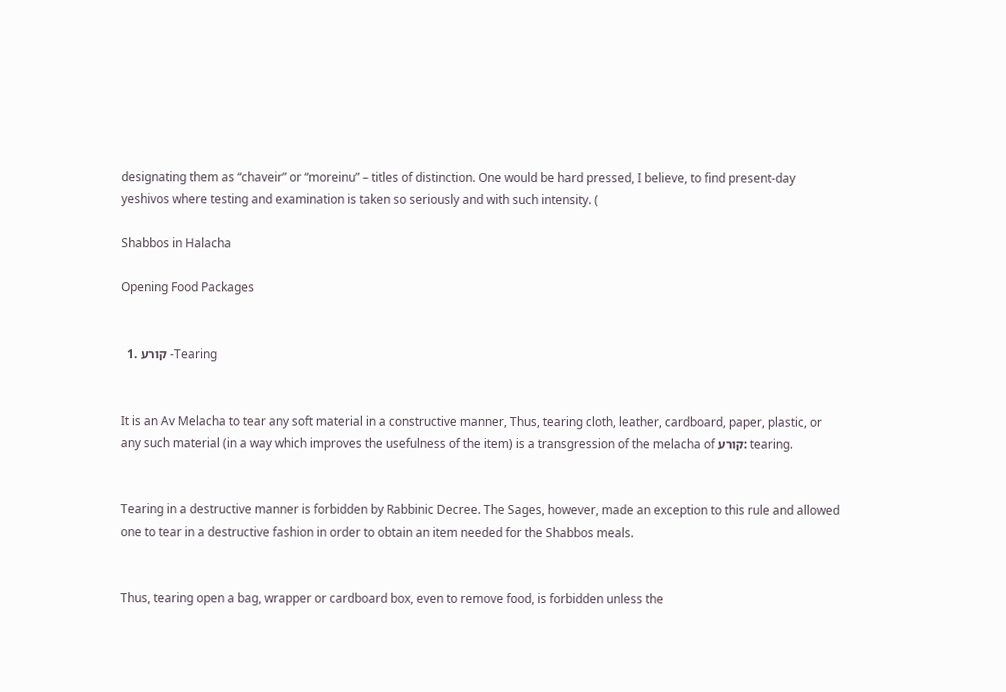designating them as “chaveir” or “moreinu” – titles of distinction. One would be hard pressed, I believe, to find present-day yeshivos where testing and examination is taken so seriously and with such intensity. (

Shabbos in Halacha

Opening Food Packages


  1. קורע -Tearing


It is an Av Melacha to tear any soft material in a constructive manner, Thus, tearing cloth, leather, cardboard, paper, plastic, or any such material (in a way which improves the usefulness of the item) is a transgression of the melacha of קורע: tearing.


Tearing in a destructive manner is forbidden by Rabbinic Decree. The Sages, however, made an exception to this rule and allowed one to tear in a destructive fashion in order to obtain an item needed for the Shabbos meals.


Thus, tearing open a bag, wrapper or cardboard box, even to remove food, is forbidden unless the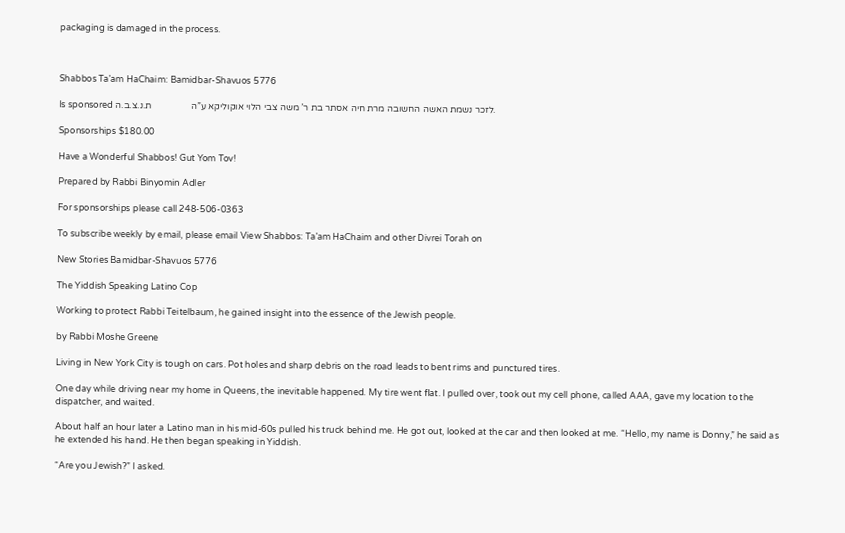packaging is damaged in the process.



Shabbos Ta’am HaChaim: Bamidbar-Shavuos 5776

Is sponsored לזכר נשמת האשה החשובה מרת חיה אסתר בת ר’ משה צבי הלוי אוקוליקא ע”ה                 ת.נ.צ.ב.ה.

Sponsorships $180.00

Have a Wonderful Shabbos! Gut Yom Tov!

Prepared by Rabbi Binyomin Adler

For sponsorships please call 248-506-0363

To subscribe weekly by email, please email View Shabbos: Ta’am HaChaim and other Divrei Torah on

New Stories Bamidbar-Shavuos 5776

The Yiddish Speaking Latino Cop

Working to protect Rabbi Teitelbaum, he gained insight into the essence of the Jewish people.

by Rabbi Moshe Greene

Living in New York City is tough on cars. Pot holes and sharp debris on the road leads to bent rims and punctured tires.

One day while driving near my home in Queens, the inevitable happened. My tire went flat. I pulled over, took out my cell phone, called AAA, gave my location to the dispatcher, and waited.

About half an hour later a Latino man in his mid-60s pulled his truck behind me. He got out, looked at the car and then looked at me. “Hello, my name is Donny,” he said as he extended his hand. He then began speaking in Yiddish.

“Are you Jewish?” I asked.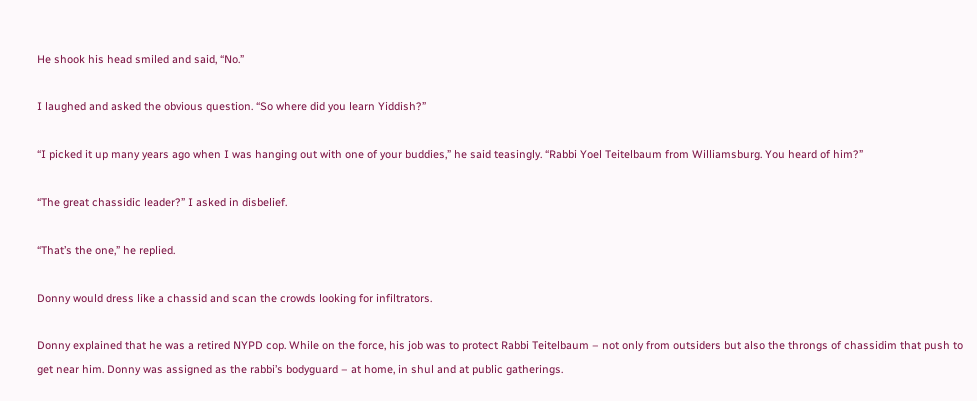He shook his head smiled and said, “No.”

I laughed and asked the obvious question. “So where did you learn Yiddish?”

“I picked it up many years ago when I was hanging out with one of your buddies,” he said teasingly. “Rabbi Yoel Teitelbaum from Williamsburg. You heard of him?”

“The great chassidic leader?” I asked in disbelief.

“That’s the one,” he replied.

Donny would dress like a chassid and scan the crowds looking for infiltrators.

Donny explained that he was a retired NYPD cop. While on the force, his job was to protect Rabbi Teitelbaum – not only from outsiders but also the throngs of chassidim that push to get near him. Donny was assigned as the rabbi’s bodyguard – at home, in shul and at public gatherings.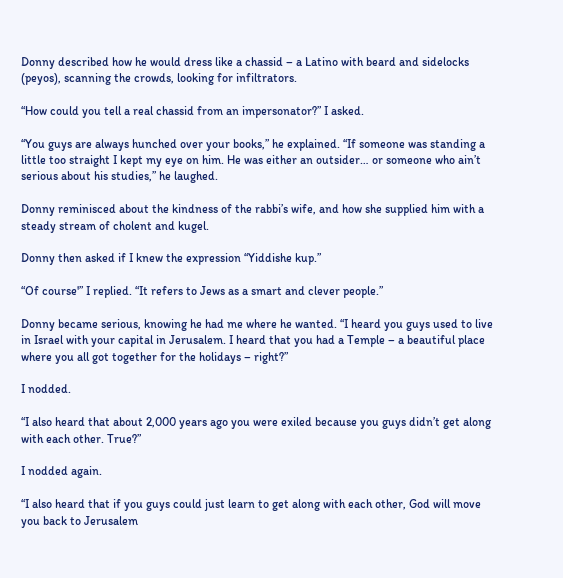Donny described how he would dress like a chassid – a Latino with beard and sidelocks (peyos), scanning the crowds, looking for infiltrators.

“How could you tell a real chassid from an impersonator?” I asked.

“You guys are always hunched over your books,” he explained. “If someone was standing a little too straight I kept my eye on him. He was either an outsider… or someone who ain’t serious about his studies,” he laughed.

Donny reminisced about the kindness of the rabbi’s wife, and how she supplied him with a steady stream of cholent and kugel.

Donny then asked if I knew the expression “Yiddishe kup.”

“Of course'” I replied. “It refers to Jews as a smart and clever people.”

Donny became serious, knowing he had me where he wanted. “I heard you guys used to live in Israel with your capital in Jerusalem. I heard that you had a Temple – a beautiful place where you all got together for the holidays – right?”

I nodded.

“I also heard that about 2,000 years ago you were exiled because you guys didn’t get along with each other. True?”

I nodded again.

“I also heard that if you guys could just learn to get along with each other, God will move you back to Jerusalem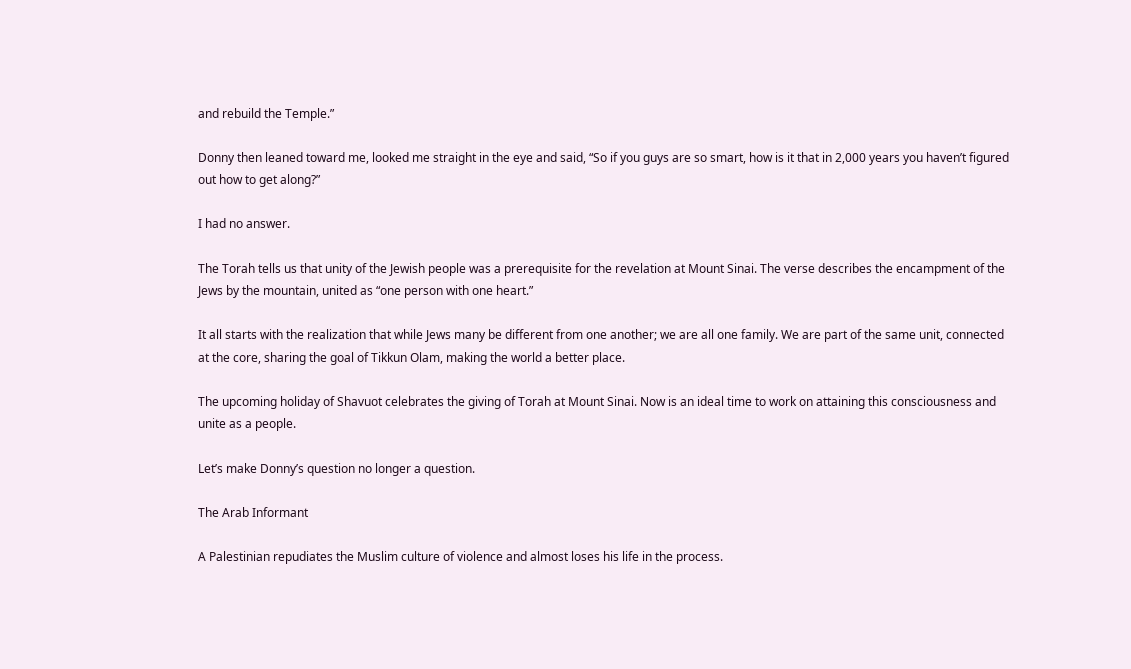and rebuild the Temple.”

Donny then leaned toward me, looked me straight in the eye and said, “So if you guys are so smart, how is it that in 2,000 years you haven’t figured out how to get along?”

I had no answer.

The Torah tells us that unity of the Jewish people was a prerequisite for the revelation at Mount Sinai. The verse describes the encampment of the Jews by the mountain, united as “one person with one heart.”

It all starts with the realization that while Jews many be different from one another; we are all one family. We are part of the same unit, connected at the core, sharing the goal of Tikkun Olam, making the world a better place.

The upcoming holiday of Shavuot celebrates the giving of Torah at Mount Sinai. Now is an ideal time to work on attaining this consciousness and unite as a people.

Let’s make Donny’s question no longer a question.

The Arab Informant

A Palestinian repudiates the Muslim culture of violence and almost loses his life in the process.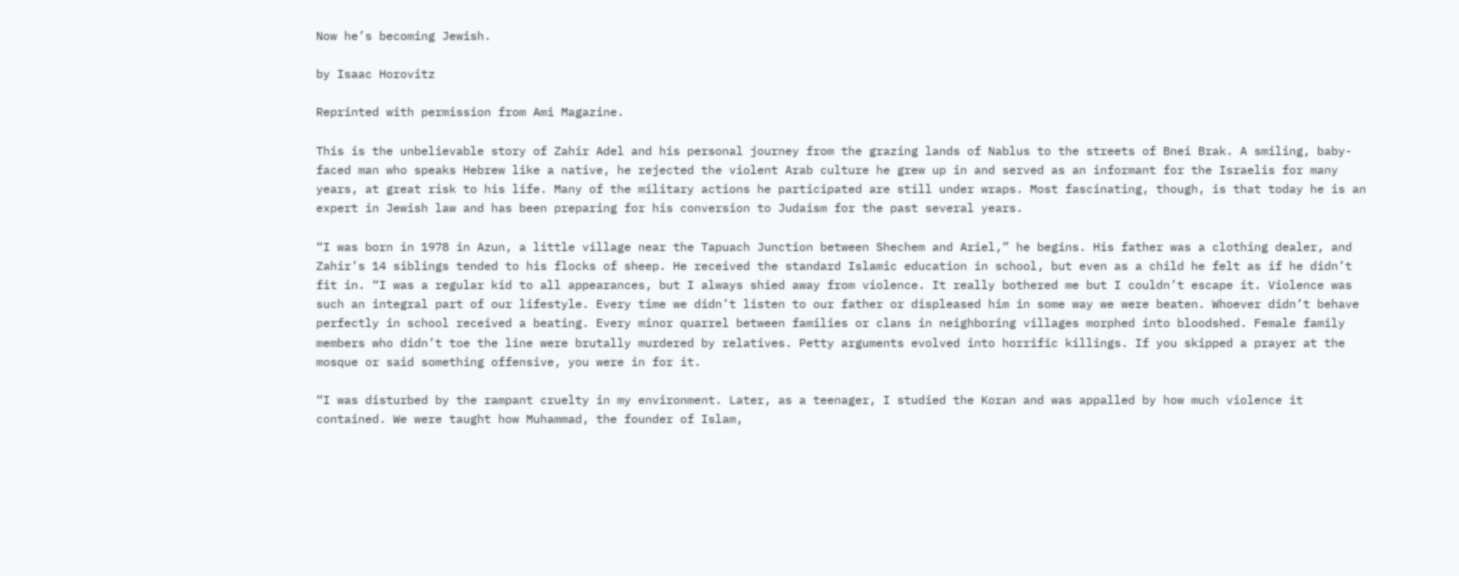Now he’s becoming Jewish.

by Isaac Horovitz

Reprinted with permission from Ami Magazine.

This is the unbelievable story of Zahir Adel and his personal journey from the grazing lands of Nablus to the streets of Bnei Brak. A smiling, baby-faced man who speaks Hebrew like a native, he rejected the violent Arab culture he grew up in and served as an informant for the Israelis for many years, at great risk to his life. Many of the military actions he participated are still under wraps. Most fascinating, though, is that today he is an expert in Jewish law and has been preparing for his conversion to Judaism for the past several years.

“I was born in 1978 in Azun, a little village near the Tapuach Junction between Shechem and Ariel,” he begins. His father was a clothing dealer, and Zahir’s 14 siblings tended to his flocks of sheep. He received the standard Islamic education in school, but even as a child he felt as if he didn’t fit in. “I was a regular kid to all appearances, but I always shied away from violence. It really bothered me but I couldn’t escape it. Violence was such an integral part of our lifestyle. Every time we didn’t listen to our father or displeased him in some way we were beaten. Whoever didn’t behave perfectly in school received a beating. Every minor quarrel between families or clans in neighboring villages morphed into bloodshed. Female family members who didn’t toe the line were brutally murdered by relatives. Petty arguments evolved into horrific killings. If you skipped a prayer at the mosque or said something offensive, you were in for it.

“I was disturbed by the rampant cruelty in my environment. Later, as a teenager, I studied the Koran and was appalled by how much violence it contained. We were taught how Muhammad, the founder of Islam,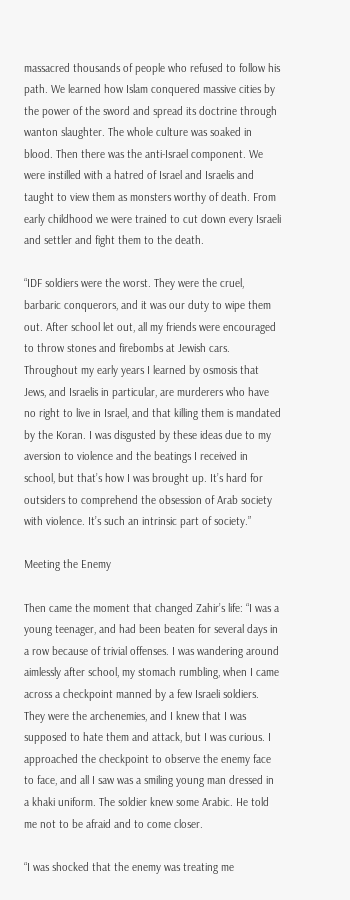massacred thousands of people who refused to follow his path. We learned how Islam conquered massive cities by the power of the sword and spread its doctrine through wanton slaughter. The whole culture was soaked in blood. Then there was the anti-Israel component. We were instilled with a hatred of Israel and Israelis and taught to view them as monsters worthy of death. From early childhood we were trained to cut down every Israeli and settler and fight them to the death.

“IDF soldiers were the worst. They were the cruel, barbaric conquerors, and it was our duty to wipe them out. After school let out, all my friends were encouraged to throw stones and firebombs at Jewish cars. Throughout my early years I learned by osmosis that Jews, and Israelis in particular, are murderers who have no right to live in Israel, and that killing them is mandated by the Koran. I was disgusted by these ideas due to my aversion to violence and the beatings I received in school, but that’s how I was brought up. It’s hard for outsiders to comprehend the obsession of Arab society with violence. It’s such an intrinsic part of society.”

Meeting the Enemy

Then came the moment that changed Zahir’s life: “I was a young teenager, and had been beaten for several days in a row because of trivial offenses. I was wandering around aimlessly after school, my stomach rumbling, when I came across a checkpoint manned by a few Israeli soldiers. They were the archenemies, and I knew that I was supposed to hate them and attack, but I was curious. I approached the checkpoint to observe the enemy face to face, and all I saw was a smiling young man dressed in a khaki uniform. The soldier knew some Arabic. He told me not to be afraid and to come closer.

“I was shocked that the enemy was treating me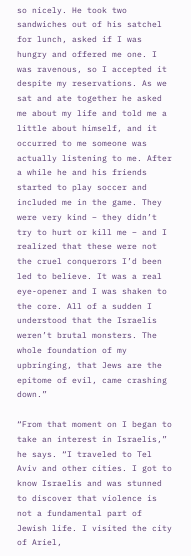so nicely. He took two sandwiches out of his satchel for lunch, asked if I was hungry and offered me one. I was ravenous, so I accepted it despite my reservations. As we sat and ate together he asked me about my life and told me a little about himself, and it occurred to me someone was actually listening to me. After a while he and his friends started to play soccer and included me in the game. They were very kind – they didn’t try to hurt or kill me – and I realized that these were not the cruel conquerors I’d been led to believe. It was a real eye-opener and I was shaken to the core. All of a sudden I understood that the Israelis weren’t brutal monsters. The whole foundation of my upbringing, that Jews are the epitome of evil, came crashing down.”

“From that moment on I began to take an interest in Israelis,” he says. “I traveled to Tel Aviv and other cities. I got to know Israelis and was stunned to discover that violence is not a fundamental part of Jewish life. I visited the city of Ariel,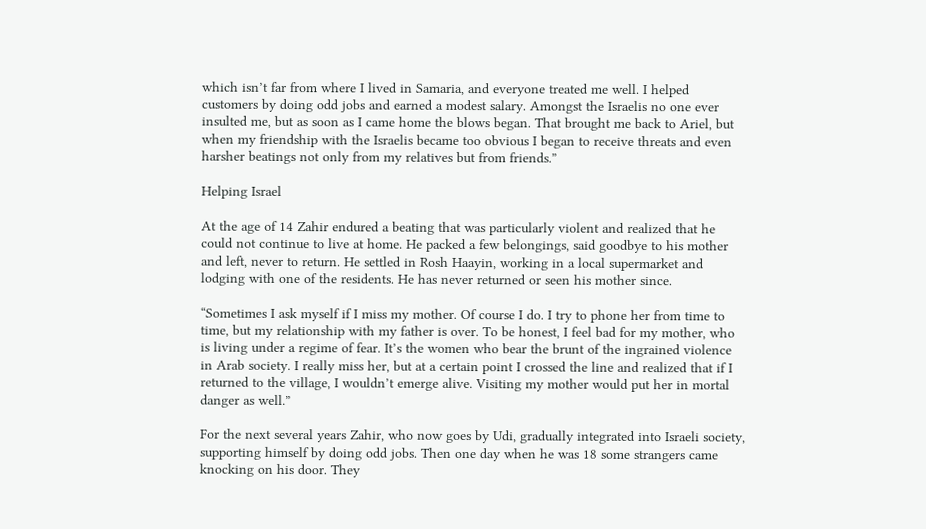which isn’t far from where I lived in Samaria, and everyone treated me well. I helped customers by doing odd jobs and earned a modest salary. Amongst the Israelis no one ever insulted me, but as soon as I came home the blows began. That brought me back to Ariel, but when my friendship with the Israelis became too obvious I began to receive threats and even harsher beatings not only from my relatives but from friends.”

Helping Israel

At the age of 14 Zahir endured a beating that was particularly violent and realized that he could not continue to live at home. He packed a few belongings, said goodbye to his mother and left, never to return. He settled in Rosh Haayin, working in a local supermarket and lodging with one of the residents. He has never returned or seen his mother since.

“Sometimes I ask myself if I miss my mother. Of course I do. I try to phone her from time to time, but my relationship with my father is over. To be honest, I feel bad for my mother, who is living under a regime of fear. It’s the women who bear the brunt of the ingrained violence in Arab society. I really miss her, but at a certain point I crossed the line and realized that if I returned to the village, I wouldn’t emerge alive. Visiting my mother would put her in mortal danger as well.”

For the next several years Zahir, who now goes by Udi, gradually integrated into Israeli society, supporting himself by doing odd jobs. Then one day when he was 18 some strangers came knocking on his door. They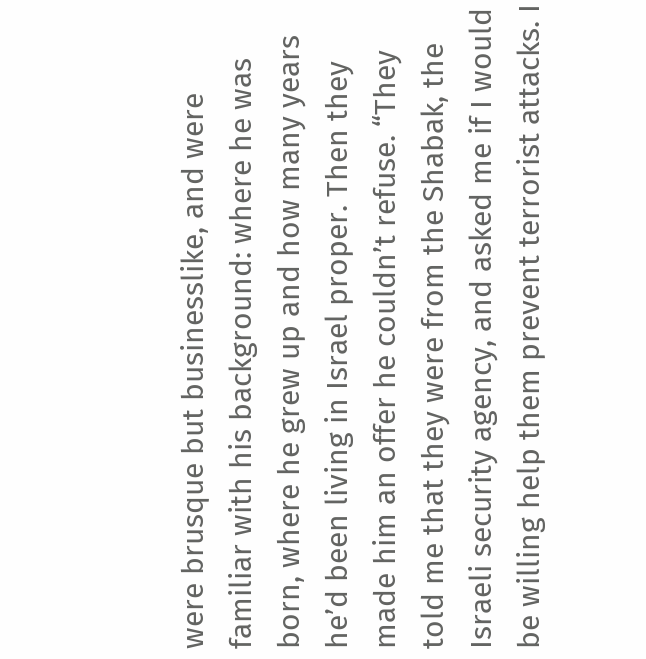were brusque but businesslike, and were familiar with his background: where he was born, where he grew up and how many years he’d been living in Israel proper. Then they made him an offer he couldn’t refuse. “They told me that they were from the Shabak, the Israeli security agency, and asked me if I would be willing help them prevent terrorist attacks. I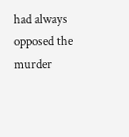had always opposed the murder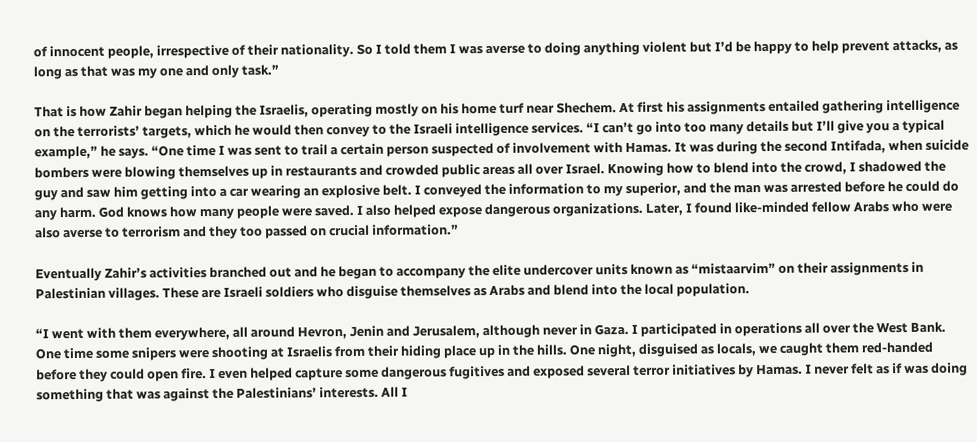of innocent people, irrespective of their nationality. So I told them I was averse to doing anything violent but I’d be happy to help prevent attacks, as long as that was my one and only task.”

That is how Zahir began helping the Israelis, operating mostly on his home turf near Shechem. At first his assignments entailed gathering intelligence on the terrorists’ targets, which he would then convey to the Israeli intelligence services. “I can’t go into too many details but I’ll give you a typical example,” he says. “One time I was sent to trail a certain person suspected of involvement with Hamas. It was during the second Intifada, when suicide bombers were blowing themselves up in restaurants and crowded public areas all over Israel. Knowing how to blend into the crowd, I shadowed the guy and saw him getting into a car wearing an explosive belt. I conveyed the information to my superior, and the man was arrested before he could do any harm. God knows how many people were saved. I also helped expose dangerous organizations. Later, I found like-minded fellow Arabs who were also averse to terrorism and they too passed on crucial information.”

Eventually Zahir’s activities branched out and he began to accompany the elite undercover units known as “mistaarvim” on their assignments in Palestinian villages. These are Israeli soldiers who disguise themselves as Arabs and blend into the local population.

“I went with them everywhere, all around Hevron, Jenin and Jerusalem, although never in Gaza. I participated in operations all over the West Bank. One time some snipers were shooting at Israelis from their hiding place up in the hills. One night, disguised as locals, we caught them red-handed before they could open fire. I even helped capture some dangerous fugitives and exposed several terror initiatives by Hamas. I never felt as if was doing something that was against the Palestinians’ interests. All I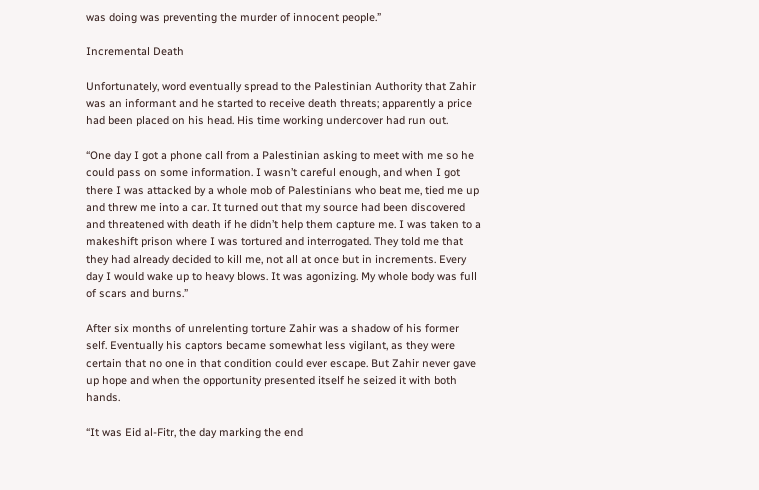was doing was preventing the murder of innocent people.”

Incremental Death

Unfortunately, word eventually spread to the Palestinian Authority that Zahir was an informant and he started to receive death threats; apparently a price had been placed on his head. His time working undercover had run out.

“One day I got a phone call from a Palestinian asking to meet with me so he could pass on some information. I wasn’t careful enough, and when I got there I was attacked by a whole mob of Palestinians who beat me, tied me up and threw me into a car. It turned out that my source had been discovered and threatened with death if he didn’t help them capture me. I was taken to a makeshift prison where I was tortured and interrogated. They told me that they had already decided to kill me, not all at once but in increments. Every day I would wake up to heavy blows. It was agonizing. My whole body was full of scars and burns.”

After six months of unrelenting torture Zahir was a shadow of his former self. Eventually his captors became somewhat less vigilant, as they were certain that no one in that condition could ever escape. But Zahir never gave up hope and when the opportunity presented itself he seized it with both hands.

“It was Eid al-Fitr, the day marking the end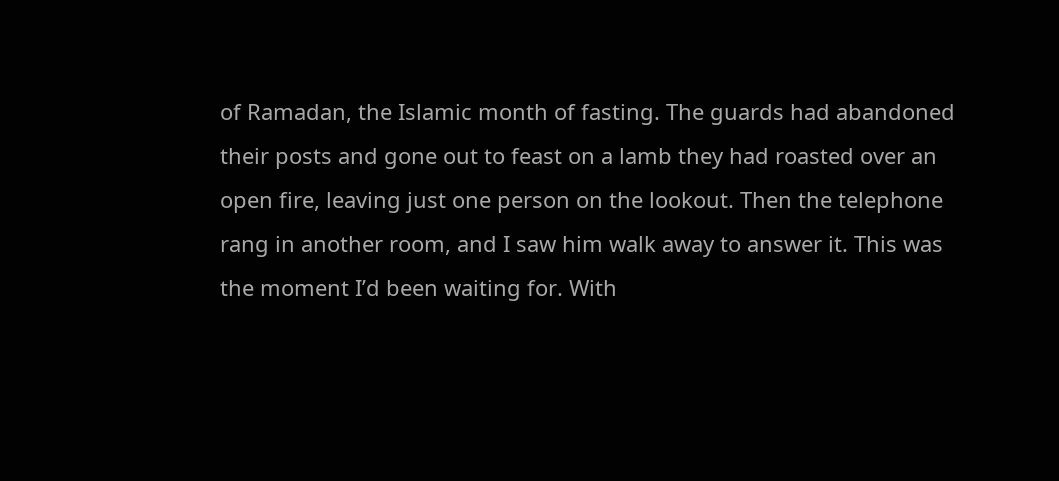of Ramadan, the Islamic month of fasting. The guards had abandoned their posts and gone out to feast on a lamb they had roasted over an open fire, leaving just one person on the lookout. Then the telephone rang in another room, and I saw him walk away to answer it. This was the moment I’d been waiting for. With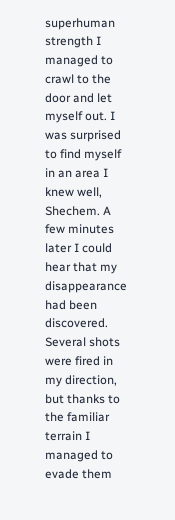superhuman strength I managed to crawl to the door and let myself out. I was surprised to find myself in an area I knew well, Shechem. A few minutes later I could hear that my disappearance had been discovered. Several shots were fired in my direction, but thanks to the familiar terrain I managed to evade them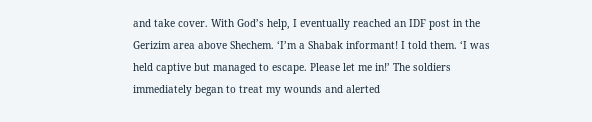and take cover. With God’s help, I eventually reached an IDF post in the Gerizim area above Shechem. ‘I’m a Shabak informant! I told them. ‘I was held captive but managed to escape. Please let me in!’ The soldiers immediately began to treat my wounds and alerted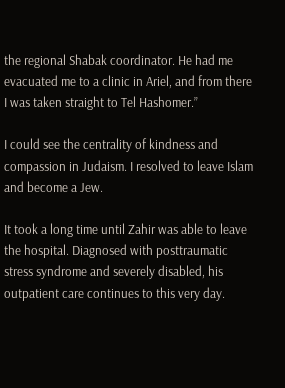the regional Shabak coordinator. He had me evacuated me to a clinic in Ariel, and from there I was taken straight to Tel Hashomer.”

I could see the centrality of kindness and compassion in Judaism. I resolved to leave Islam and become a Jew.

It took a long time until Zahir was able to leave the hospital. Diagnosed with posttraumatic stress syndrome and severely disabled, his outpatient care continues to this very day.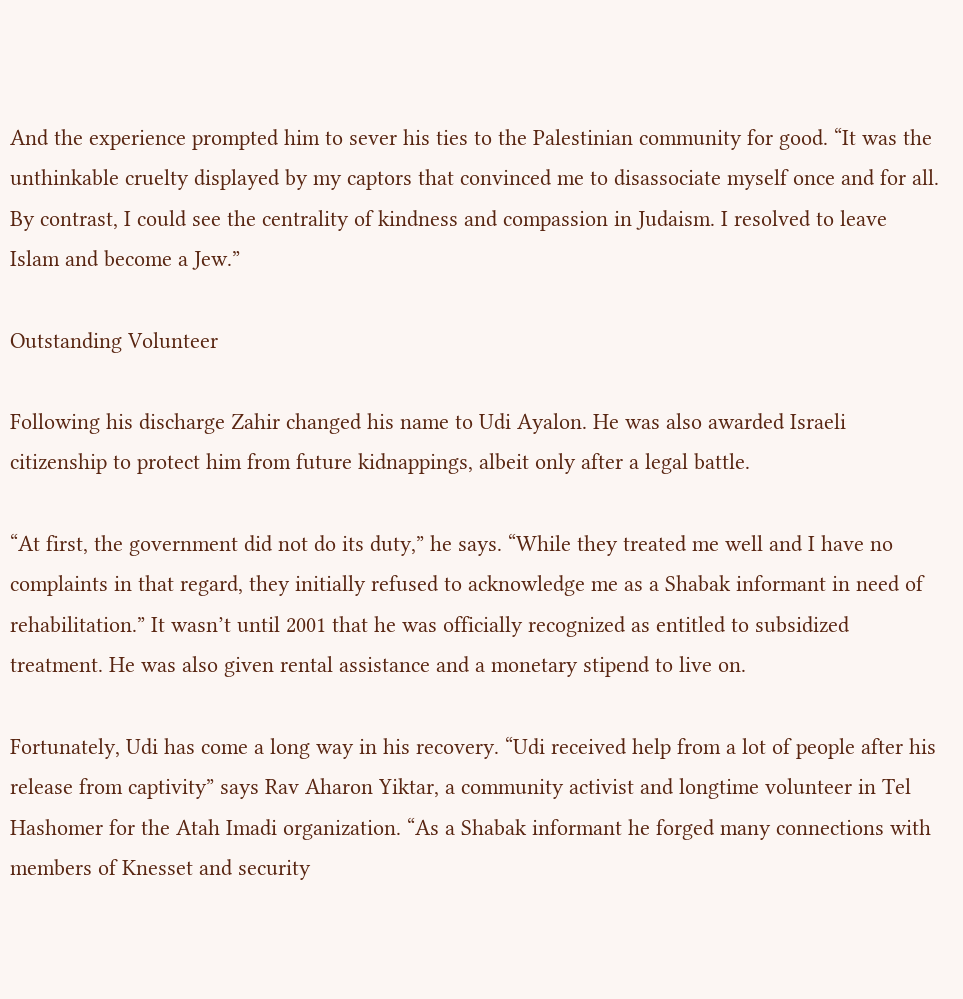And the experience prompted him to sever his ties to the Palestinian community for good. “It was the unthinkable cruelty displayed by my captors that convinced me to disassociate myself once and for all. By contrast, I could see the centrality of kindness and compassion in Judaism. I resolved to leave Islam and become a Jew.”

Outstanding Volunteer

Following his discharge Zahir changed his name to Udi Ayalon. He was also awarded Israeli citizenship to protect him from future kidnappings, albeit only after a legal battle.

“At first, the government did not do its duty,” he says. “While they treated me well and I have no complaints in that regard, they initially refused to acknowledge me as a Shabak informant in need of rehabilitation.” It wasn’t until 2001 that he was officially recognized as entitled to subsidized treatment. He was also given rental assistance and a monetary stipend to live on.

Fortunately, Udi has come a long way in his recovery. “Udi received help from a lot of people after his release from captivity” says Rav Aharon Yiktar, a community activist and longtime volunteer in Tel Hashomer for the Atah Imadi organization. “As a Shabak informant he forged many connections with members of Knesset and security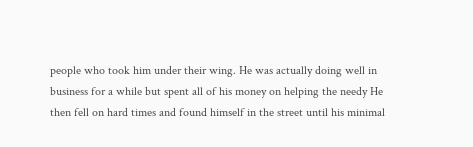people who took him under their wing. He was actually doing well in business for a while but spent all of his money on helping the needy He then fell on hard times and found himself in the street until his minimal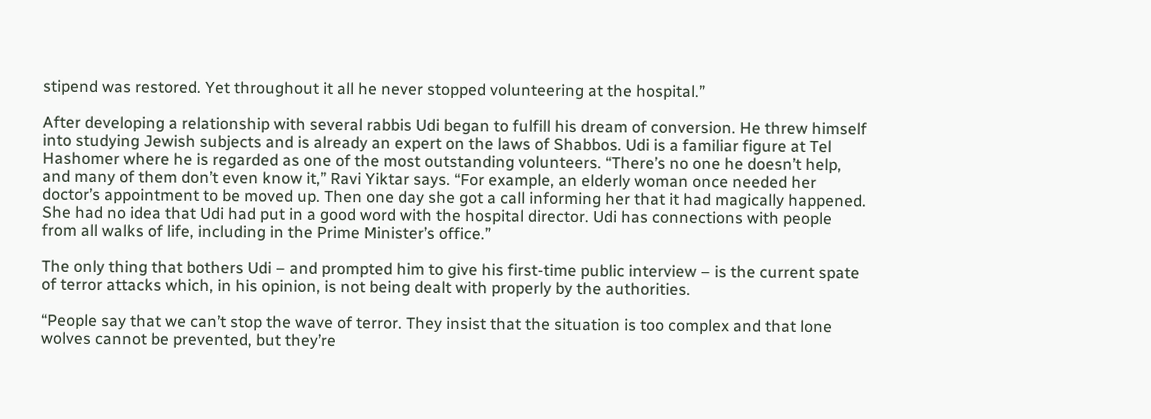stipend was restored. Yet throughout it all he never stopped volunteering at the hospital.”

After developing a relationship with several rabbis Udi began to fulfill his dream of conversion. He threw himself into studying Jewish subjects and is already an expert on the laws of Shabbos. Udi is a familiar figure at Tel Hashomer where he is regarded as one of the most outstanding volunteers. “There’s no one he doesn’t help, and many of them don’t even know it,” Ravi Yiktar says. “For example, an elderly woman once needed her doctor’s appointment to be moved up. Then one day she got a call informing her that it had magically happened. She had no idea that Udi had put in a good word with the hospital director. Udi has connections with people from all walks of life, including in the Prime Minister’s office.”

The only thing that bothers Udi – and prompted him to give his first-time public interview – is the current spate of terror attacks which, in his opinion, is not being dealt with properly by the authorities.

“People say that we can’t stop the wave of terror. They insist that the situation is too complex and that lone wolves cannot be prevented, but they’re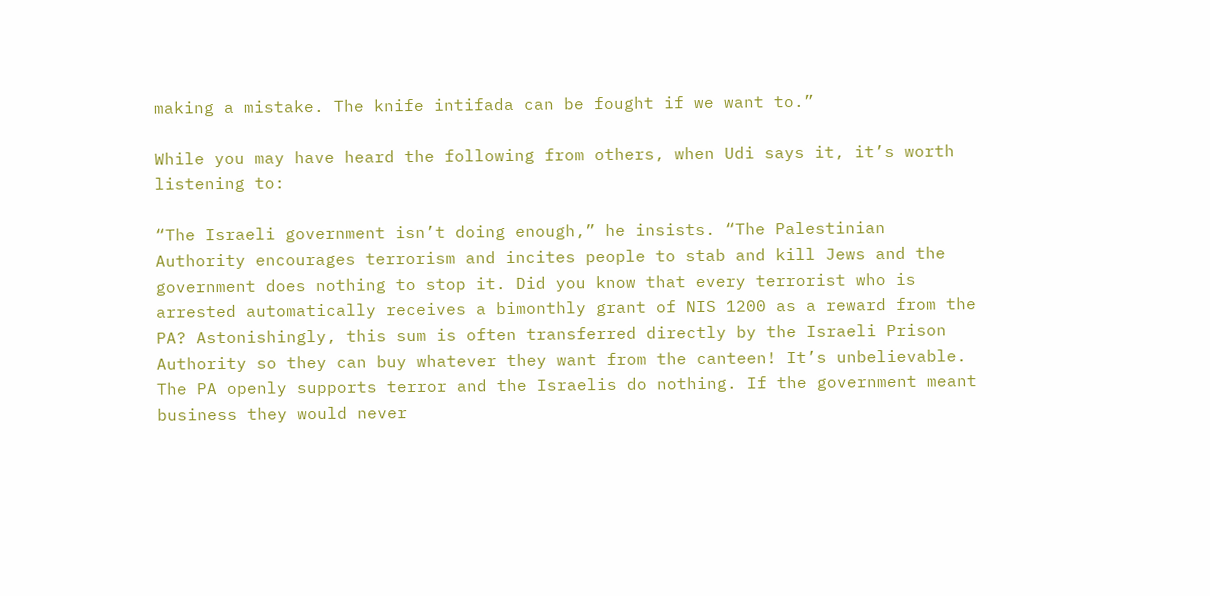making a mistake. The knife intifada can be fought if we want to.”

While you may have heard the following from others, when Udi says it, it’s worth listening to:

“The Israeli government isn’t doing enough,” he insists. “The Palestinian Authority encourages terrorism and incites people to stab and kill Jews and the government does nothing to stop it. Did you know that every terrorist who is arrested automatically receives a bimonthly grant of NIS 1200 as a reward from the PA? Astonishingly, this sum is often transferred directly by the Israeli Prison Authority so they can buy whatever they want from the canteen! It’s unbelievable. The PA openly supports terror and the Israelis do nothing. If the government meant business they would never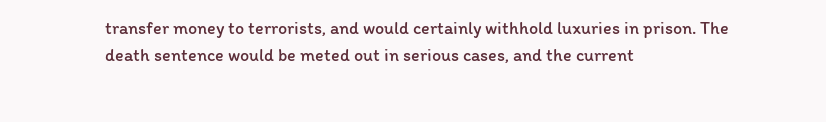transfer money to terrorists, and would certainly withhold luxuries in prison. The death sentence would be meted out in serious cases, and the current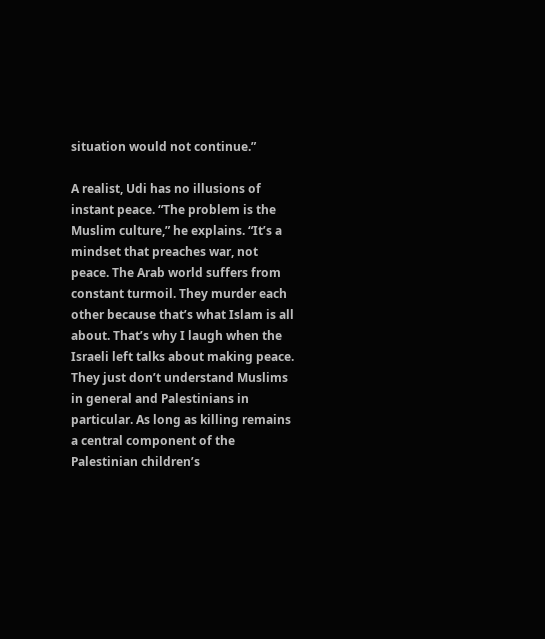situation would not continue.”

A realist, Udi has no illusions of instant peace. “The problem is the Muslim culture,” he explains. “It’s a mindset that preaches war, not peace. The Arab world suffers from constant turmoil. They murder each other because that’s what Islam is all about. That’s why I laugh when the Israeli left talks about making peace. They just don’t understand Muslims in general and Palestinians in particular. As long as killing remains a central component of the Palestinian children’s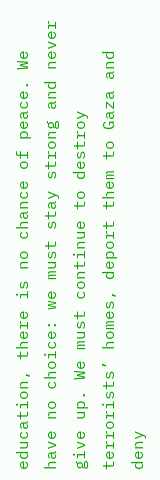education, there is no chance of peace. We have no choice: we must stay strong and never give up. We must continue to destroy terrorists’ homes, deport them to Gaza and deny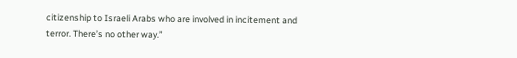citizenship to Israeli Arabs who are involved in incitement and terror. There’s no other way.”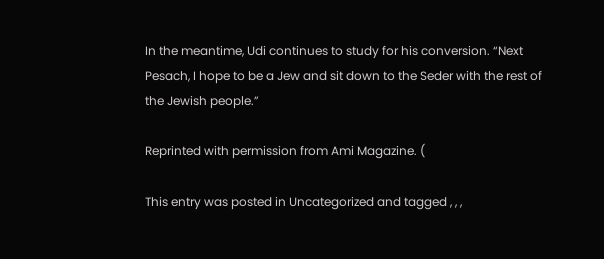In the meantime, Udi continues to study for his conversion. “Next Pesach, I hope to be a Jew and sit down to the Seder with the rest of the Jewish people.”

Reprinted with permission from Ami Magazine. (

This entry was posted in Uncategorized and tagged , , ,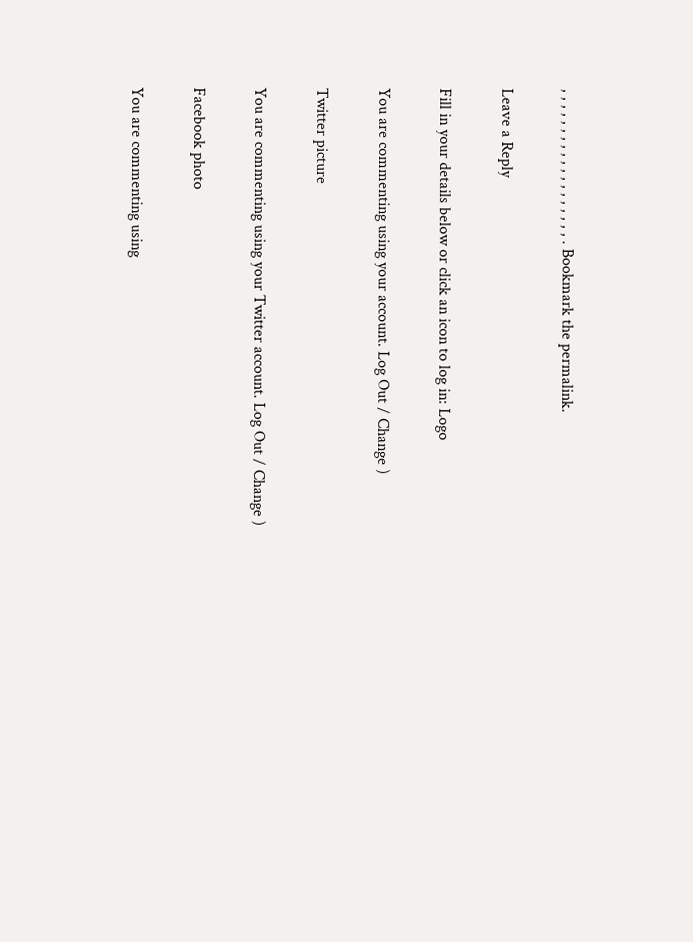, , , , , , , , , , , , , , , , , , , . Bookmark the permalink.

Leave a Reply

Fill in your details below or click an icon to log in: Logo

You are commenting using your account. Log Out / Change )

Twitter picture

You are commenting using your Twitter account. Log Out / Change )

Facebook photo

You are commenting using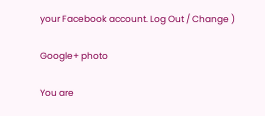your Facebook account. Log Out / Change )

Google+ photo

You are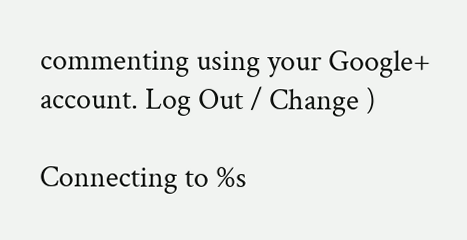commenting using your Google+ account. Log Out / Change )

Connecting to %s